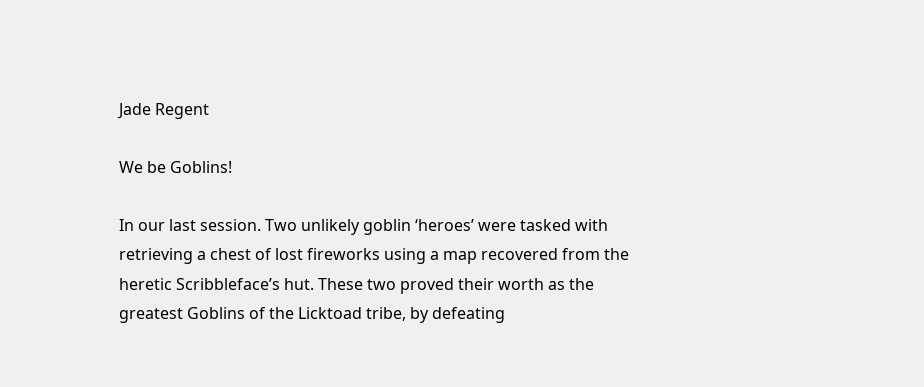Jade Regent

We be Goblins!

In our last session. Two unlikely goblin ‘heroes’ were tasked with retrieving a chest of lost fireworks using a map recovered from the heretic Scribbleface’s hut. These two proved their worth as the greatest Goblins of the Licktoad tribe, by defeating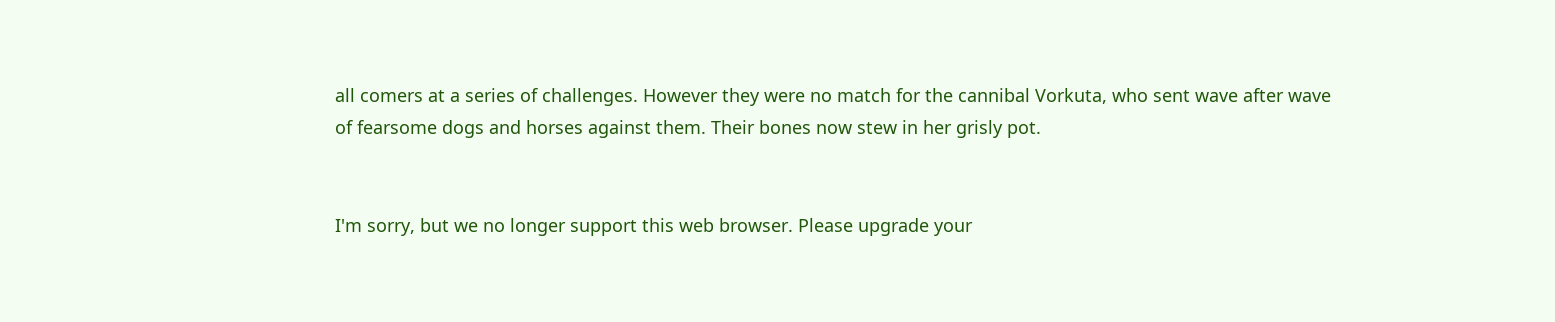all comers at a series of challenges. However they were no match for the cannibal Vorkuta, who sent wave after wave of fearsome dogs and horses against them. Their bones now stew in her grisly pot.


I'm sorry, but we no longer support this web browser. Please upgrade your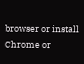browser or install Chrome or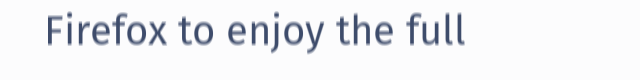Firefox to enjoy the full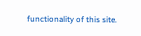functionality of this site.